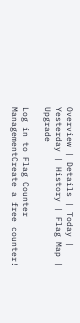Overview | Details | Today | Yesterday | History | Flag Map | Upgrade

Log in to Flag Counter ManagementCreate a free counter!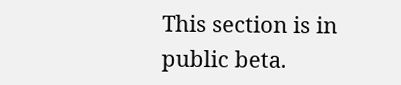This section is in public beta.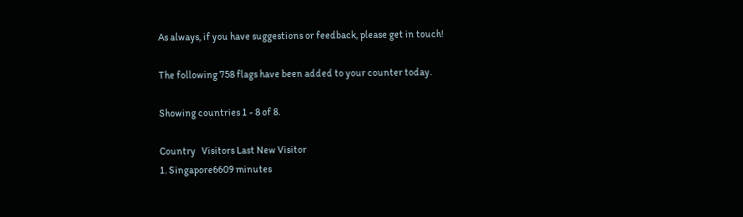As always, if you have suggestions or feedback, please get in touch!

The following 758 flags have been added to your counter today.

Showing countries 1 - 8 of 8.

Country   Visitors Last New Visitor
1. Singapore6609 minutes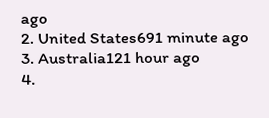ago
2. United States691 minute ago
3. Australia121 hour ago
4.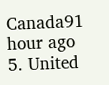Canada91 hour ago
5. United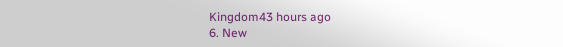Kingdom43 hours ago
6. New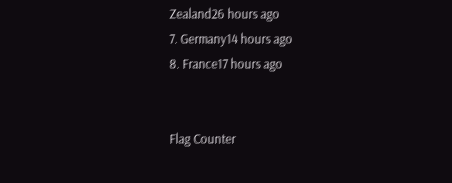Zealand26 hours ago
7. Germany14 hours ago
8. France17 hours ago


Flag Counter